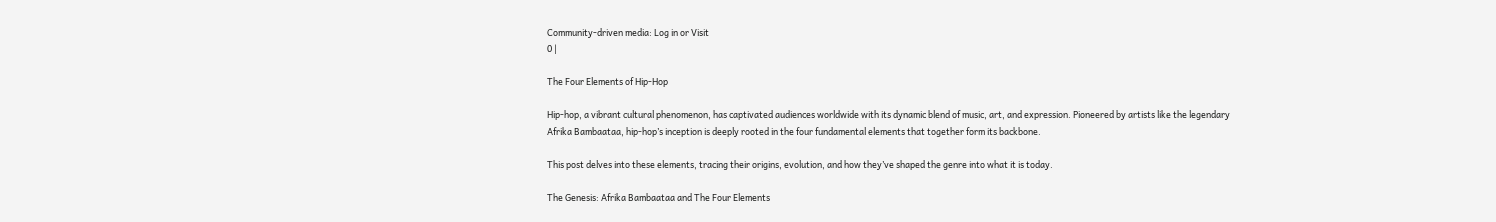Community-driven media: Log in or Visit
0 |

The Four Elements of Hip-Hop

Hip-hop, a vibrant cultural phenomenon, has captivated audiences worldwide with its dynamic blend of music, art, and expression. Pioneered by artists like the legendary Afrika Bambaataa, hip-hop’s inception is deeply rooted in the four fundamental elements that together form its backbone.

This post delves into these elements, tracing their origins, evolution, and how they’ve shaped the genre into what it is today.

The Genesis: Afrika Bambaataa and The Four Elements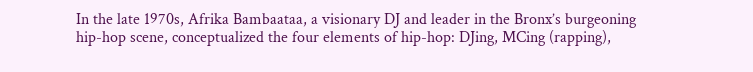In the late 1970s, Afrika Bambaataa, a visionary DJ and leader in the Bronx’s burgeoning hip-hop scene, conceptualized the four elements of hip-hop: DJing, MCing (rapping),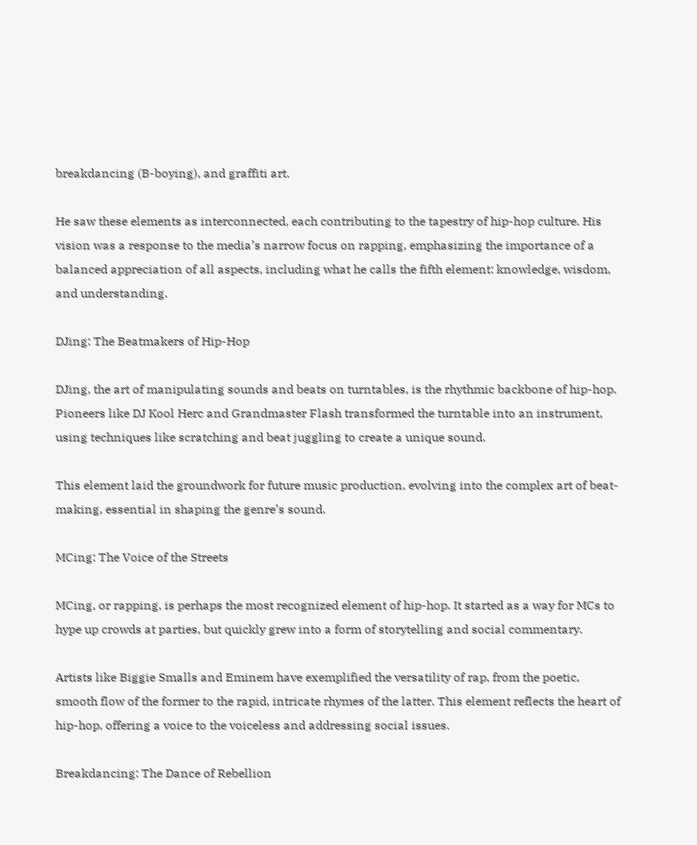breakdancing (B-boying), and graffiti art.

He saw these elements as interconnected, each contributing to the tapestry of hip-hop culture. His vision was a response to the media’s narrow focus on rapping, emphasizing the importance of a balanced appreciation of all aspects, including what he calls the fifth element: knowledge, wisdom, and understanding.

DJing: The Beatmakers of Hip-Hop

DJing, the art of manipulating sounds and beats on turntables, is the rhythmic backbone of hip-hop. Pioneers like DJ Kool Herc and Grandmaster Flash transformed the turntable into an instrument, using techniques like scratching and beat juggling to create a unique sound.

This element laid the groundwork for future music production, evolving into the complex art of beat-making, essential in shaping the genre’s sound.

MCing: The Voice of the Streets

MCing, or rapping, is perhaps the most recognized element of hip-hop. It started as a way for MCs to hype up crowds at parties, but quickly grew into a form of storytelling and social commentary.

Artists like Biggie Smalls and Eminem have exemplified the versatility of rap, from the poetic, smooth flow of the former to the rapid, intricate rhymes of the latter. This element reflects the heart of hip-hop, offering a voice to the voiceless and addressing social issues.

Breakdancing: The Dance of Rebellion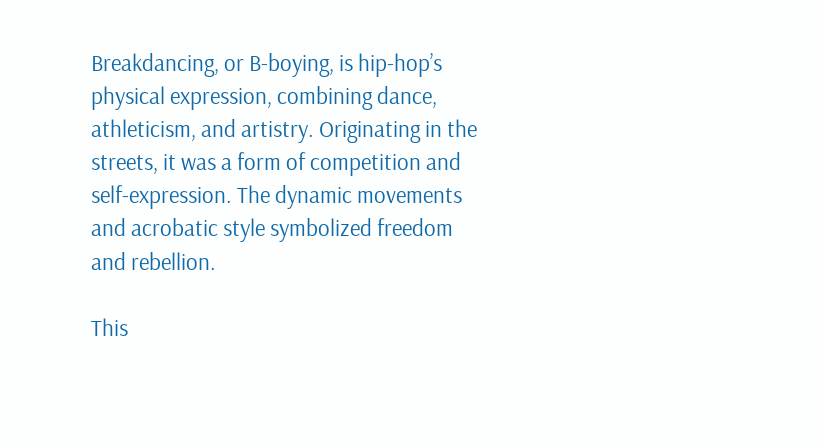Breakdancing, or B-boying, is hip-hop’s physical expression, combining dance, athleticism, and artistry. Originating in the streets, it was a form of competition and self-expression. The dynamic movements and acrobatic style symbolized freedom and rebellion.

This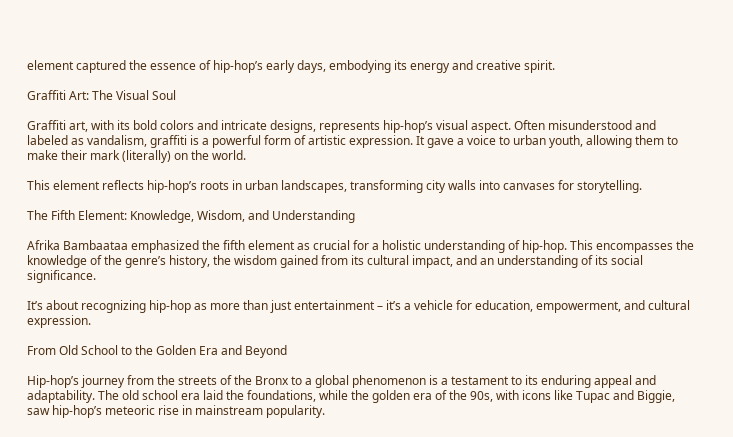element captured the essence of hip-hop’s early days, embodying its energy and creative spirit.

Graffiti Art: The Visual Soul

Graffiti art, with its bold colors and intricate designs, represents hip-hop’s visual aspect. Often misunderstood and labeled as vandalism, graffiti is a powerful form of artistic expression. It gave a voice to urban youth, allowing them to make their mark (literally) on the world.

This element reflects hip-hop’s roots in urban landscapes, transforming city walls into canvases for storytelling.

The Fifth Element: Knowledge, Wisdom, and Understanding

Afrika Bambaataa emphasized the fifth element as crucial for a holistic understanding of hip-hop. This encompasses the knowledge of the genre’s history, the wisdom gained from its cultural impact, and an understanding of its social significance.

It’s about recognizing hip-hop as more than just entertainment – it’s a vehicle for education, empowerment, and cultural expression.

From Old School to the Golden Era and Beyond

Hip-hop’s journey from the streets of the Bronx to a global phenomenon is a testament to its enduring appeal and adaptability. The old school era laid the foundations, while the golden era of the 90s, with icons like Tupac and Biggie, saw hip-hop’s meteoric rise in mainstream popularity.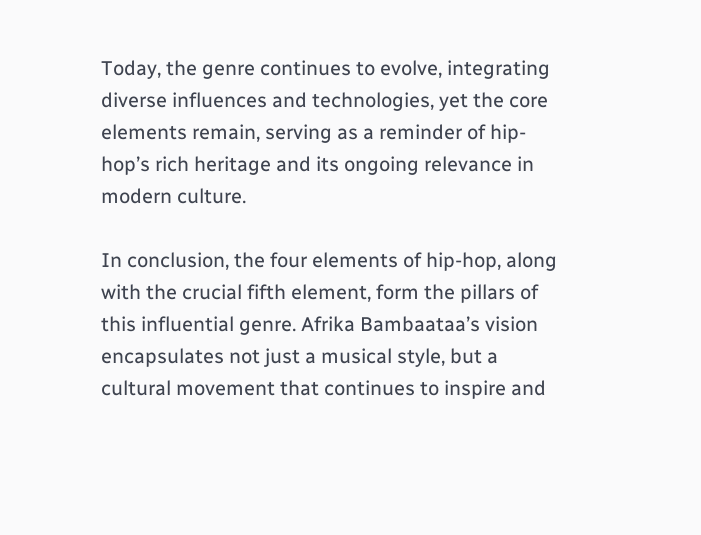Today, the genre continues to evolve, integrating diverse influences and technologies, yet the core elements remain, serving as a reminder of hip-hop’s rich heritage and its ongoing relevance in modern culture.

In conclusion, the four elements of hip-hop, along with the crucial fifth element, form the pillars of this influential genre. Afrika Bambaataa’s vision encapsulates not just a musical style, but a cultural movement that continues to inspire and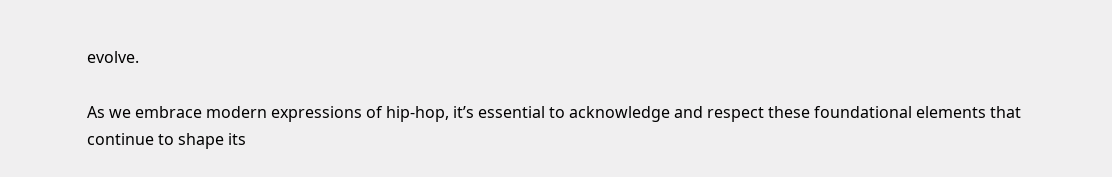evolve.

As we embrace modern expressions of hip-hop, it’s essential to acknowledge and respect these foundational elements that continue to shape its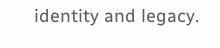identity and legacy.